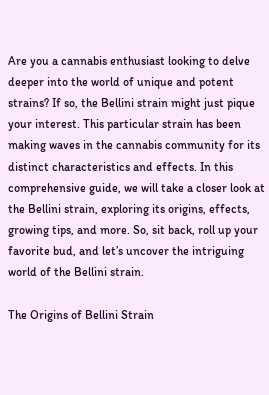Are you a cannabis enthusiast looking to delve deeper into the world of unique and potent strains? If so, the Bellini strain might just pique your interest. This particular strain has been making waves in the cannabis community for its distinct characteristics and effects. In this comprehensive guide, we will take a closer look at the Bellini strain, exploring its origins, effects, growing tips, and more. So, sit back, roll up your favorite bud, and let’s uncover the intriguing world of the Bellini strain.

The Origins of Bellini Strain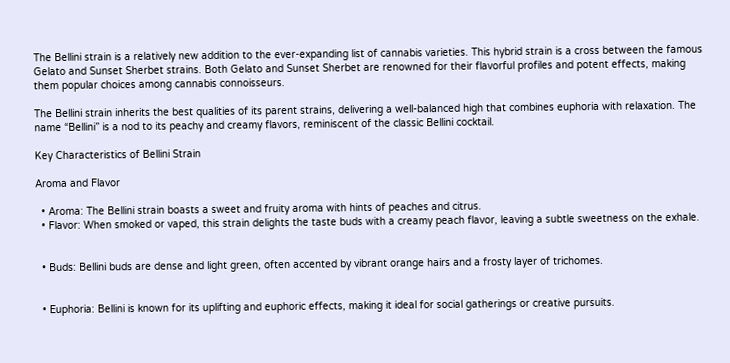The Bellini strain is a relatively new addition to the ever-expanding list of cannabis varieties. This hybrid strain is a cross between the famous Gelato and Sunset Sherbet strains. Both Gelato and Sunset Sherbet are renowned for their flavorful profiles and potent effects, making them popular choices among cannabis connoisseurs.

The Bellini strain inherits the best qualities of its parent strains, delivering a well-balanced high that combines euphoria with relaxation. The name “Bellini” is a nod to its peachy and creamy flavors, reminiscent of the classic Bellini cocktail.

Key Characteristics of Bellini Strain

Aroma and Flavor

  • Aroma: The Bellini strain boasts a sweet and fruity aroma with hints of peaches and citrus.
  • Flavor: When smoked or vaped, this strain delights the taste buds with a creamy peach flavor, leaving a subtle sweetness on the exhale.


  • Buds: Bellini buds are dense and light green, often accented by vibrant orange hairs and a frosty layer of trichomes.


  • Euphoria: Bellini is known for its uplifting and euphoric effects, making it ideal for social gatherings or creative pursuits.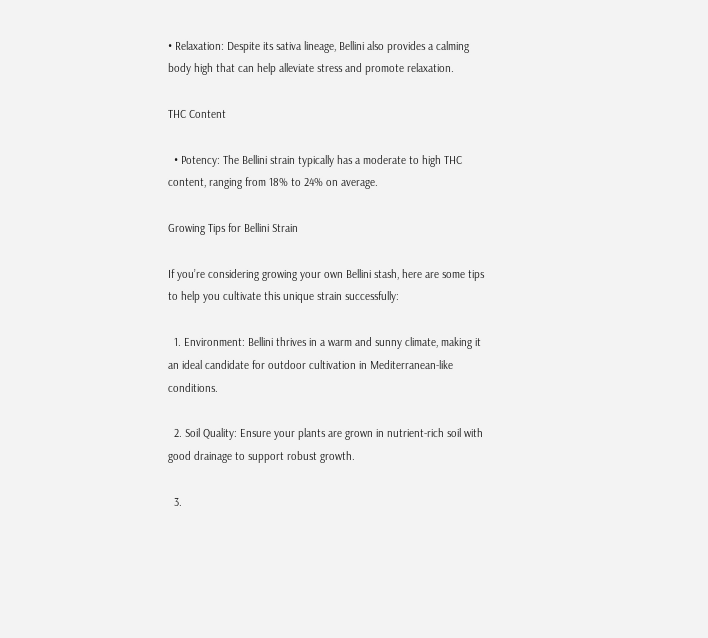• Relaxation: Despite its sativa lineage, Bellini also provides a calming body high that can help alleviate stress and promote relaxation.

THC Content

  • Potency: The Bellini strain typically has a moderate to high THC content, ranging from 18% to 24% on average.

Growing Tips for Bellini Strain

If you’re considering growing your own Bellini stash, here are some tips to help you cultivate this unique strain successfully:

  1. Environment: Bellini thrives in a warm and sunny climate, making it an ideal candidate for outdoor cultivation in Mediterranean-like conditions.

  2. Soil Quality: Ensure your plants are grown in nutrient-rich soil with good drainage to support robust growth.

  3.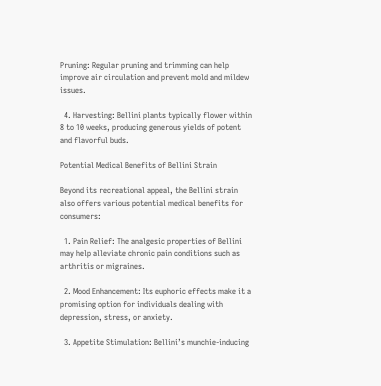Pruning: Regular pruning and trimming can help improve air circulation and prevent mold and mildew issues.

  4. Harvesting: Bellini plants typically flower within 8 to 10 weeks, producing generous yields of potent and flavorful buds.

Potential Medical Benefits of Bellini Strain

Beyond its recreational appeal, the Bellini strain also offers various potential medical benefits for consumers:

  1. Pain Relief: The analgesic properties of Bellini may help alleviate chronic pain conditions such as arthritis or migraines.

  2. Mood Enhancement: Its euphoric effects make it a promising option for individuals dealing with depression, stress, or anxiety.

  3. Appetite Stimulation: Bellini’s munchie-inducing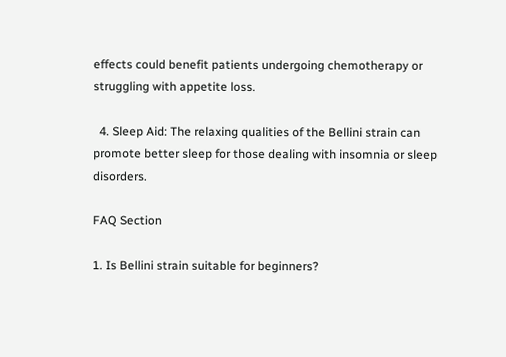effects could benefit patients undergoing chemotherapy or struggling with appetite loss.

  4. Sleep Aid: The relaxing qualities of the Bellini strain can promote better sleep for those dealing with insomnia or sleep disorders.

FAQ Section

1. Is Bellini strain suitable for beginners?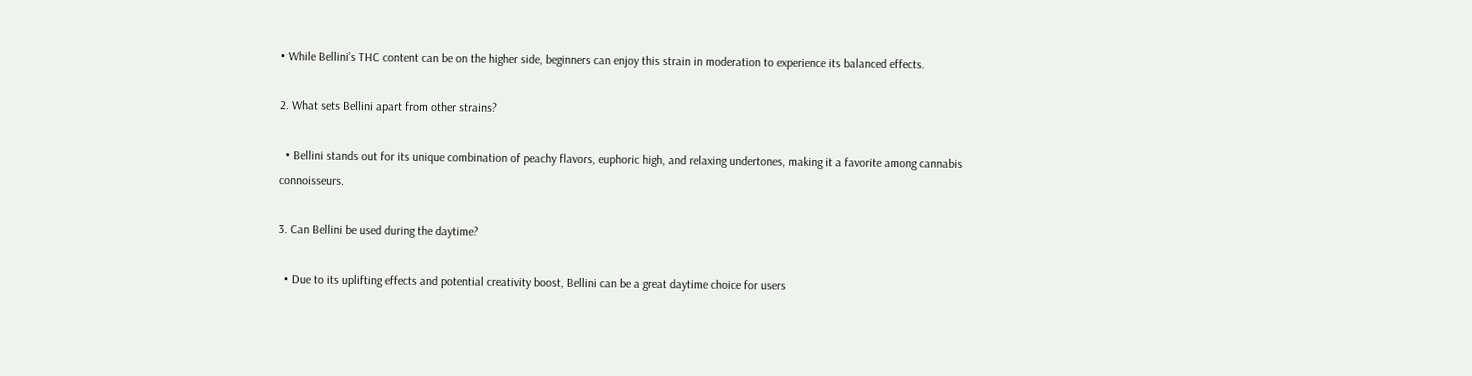• While Bellini’s THC content can be on the higher side, beginners can enjoy this strain in moderation to experience its balanced effects.

2. What sets Bellini apart from other strains?

  • Bellini stands out for its unique combination of peachy flavors, euphoric high, and relaxing undertones, making it a favorite among cannabis connoisseurs.

3. Can Bellini be used during the daytime?

  • Due to its uplifting effects and potential creativity boost, Bellini can be a great daytime choice for users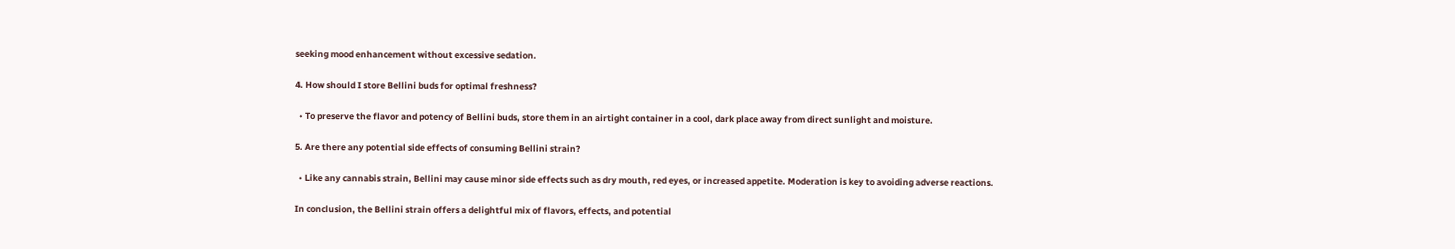seeking mood enhancement without excessive sedation.

4. How should I store Bellini buds for optimal freshness?

  • To preserve the flavor and potency of Bellini buds, store them in an airtight container in a cool, dark place away from direct sunlight and moisture.

5. Are there any potential side effects of consuming Bellini strain?

  • Like any cannabis strain, Bellini may cause minor side effects such as dry mouth, red eyes, or increased appetite. Moderation is key to avoiding adverse reactions.

In conclusion, the Bellini strain offers a delightful mix of flavors, effects, and potential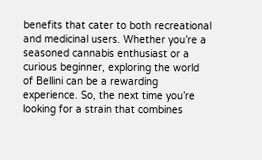benefits that cater to both recreational and medicinal users. Whether you’re a seasoned cannabis enthusiast or a curious beginner, exploring the world of Bellini can be a rewarding experience. So, the next time you’re looking for a strain that combines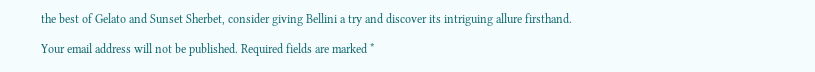the best of Gelato and Sunset Sherbet, consider giving Bellini a try and discover its intriguing allure firsthand.

Your email address will not be published. Required fields are marked *